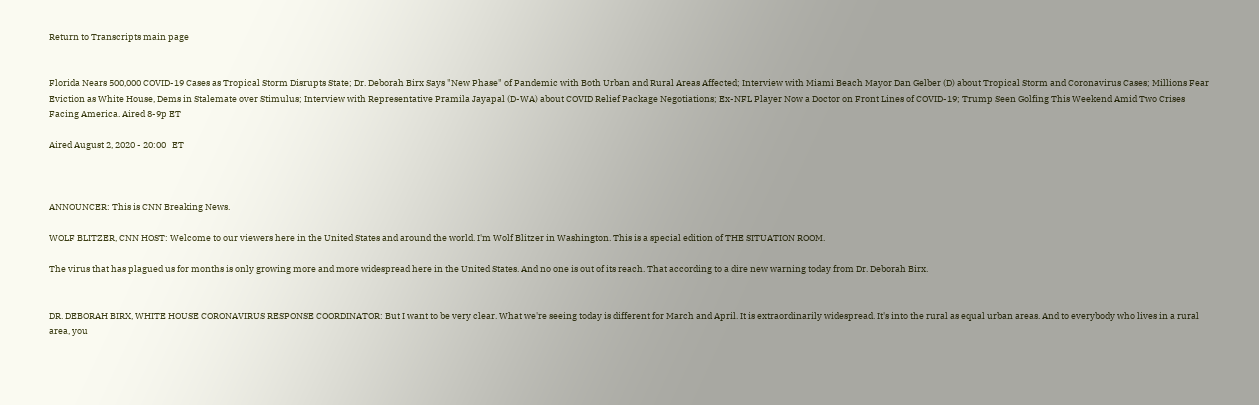Return to Transcripts main page


Florida Nears 500,000 COVID-19 Cases as Tropical Storm Disrupts State; Dr. Deborah Birx Says "New Phase" of Pandemic with Both Urban and Rural Areas Affected; Interview with Miami Beach Mayor Dan Gelber (D) about Tropical Storm and Coronavirus Cases; Millions Fear Eviction as White House, Dems in Stalemate over Stimulus; Interview with Representative Pramila Jayapal (D-WA) about COVID Relief Package Negotiations; Ex-NFL Player Now a Doctor on Front Lines of COVID-19; Trump Seen Golfing This Weekend Amid Two Crises Facing America. Aired 8-9p ET

Aired August 2, 2020 - 20:00   ET



ANNOUNCER: This is CNN Breaking News.

WOLF BLITZER, CNN HOST: Welcome to our viewers here in the United States and around the world. I'm Wolf Blitzer in Washington. This is a special edition of THE SITUATION ROOM.

The virus that has plagued us for months is only growing more and more widespread here in the United States. And no one is out of its reach. That according to a dire new warning today from Dr. Deborah Birx.


DR. DEBORAH BIRX, WHITE HOUSE CORONAVIRUS RESPONSE COORDINATOR: But I want to be very clear. What we're seeing today is different for March and April. It is extraordinarily widespread. It's into the rural as equal urban areas. And to everybody who lives in a rural area, you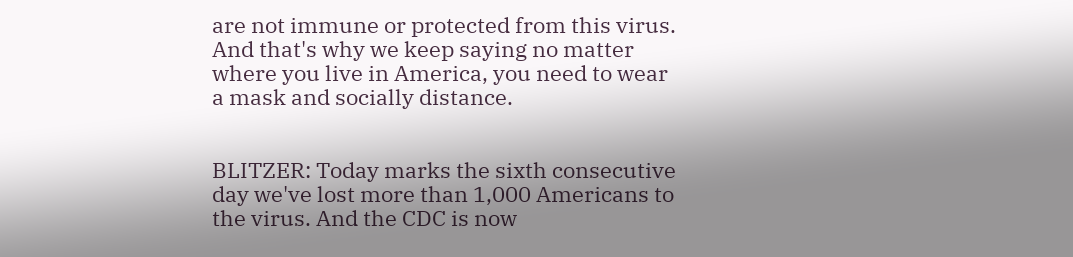are not immune or protected from this virus. And that's why we keep saying no matter where you live in America, you need to wear a mask and socially distance.


BLITZER: Today marks the sixth consecutive day we've lost more than 1,000 Americans to the virus. And the CDC is now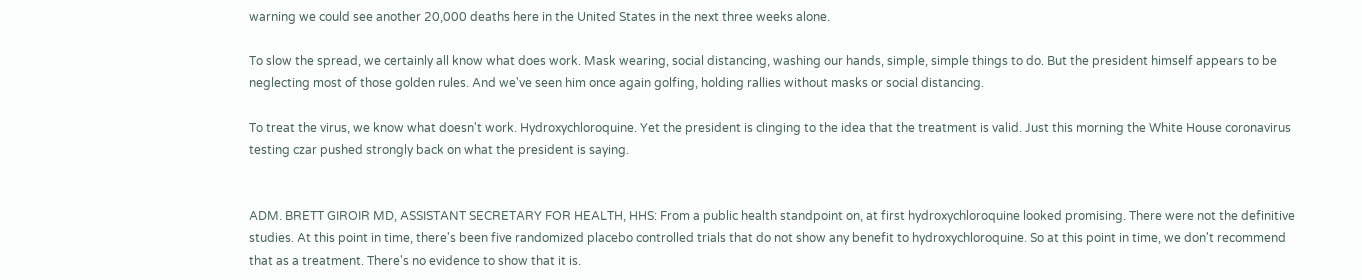warning we could see another 20,000 deaths here in the United States in the next three weeks alone.

To slow the spread, we certainly all know what does work. Mask wearing, social distancing, washing our hands, simple, simple things to do. But the president himself appears to be neglecting most of those golden rules. And we've seen him once again golfing, holding rallies without masks or social distancing.

To treat the virus, we know what doesn't work. Hydroxychloroquine. Yet the president is clinging to the idea that the treatment is valid. Just this morning the White House coronavirus testing czar pushed strongly back on what the president is saying.


ADM. BRETT GIROIR MD, ASSISTANT SECRETARY FOR HEALTH, HHS: From a public health standpoint on, at first hydroxychloroquine looked promising. There were not the definitive studies. At this point in time, there's been five randomized placebo controlled trials that do not show any benefit to hydroxychloroquine. So at this point in time, we don't recommend that as a treatment. There's no evidence to show that it is.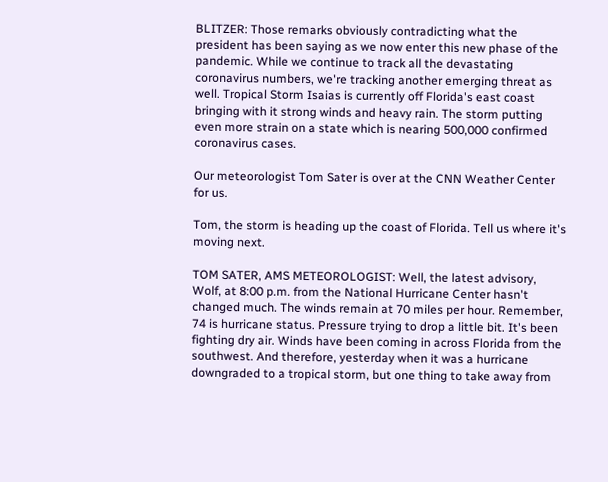BLITZER: Those remarks obviously contradicting what the president has been saying as we now enter this new phase of the pandemic. While we continue to track all the devastating coronavirus numbers, we're tracking another emerging threat as well. Tropical Storm Isaias is currently off Florida's east coast bringing with it strong winds and heavy rain. The storm putting even more strain on a state which is nearing 500,000 confirmed coronavirus cases.

Our meteorologist Tom Sater is over at the CNN Weather Center for us.

Tom, the storm is heading up the coast of Florida. Tell us where it's moving next.

TOM SATER, AMS METEOROLOGIST: Well, the latest advisory, Wolf, at 8:00 p.m. from the National Hurricane Center hasn't changed much. The winds remain at 70 miles per hour. Remember, 74 is hurricane status. Pressure trying to drop a little bit. It's been fighting dry air. Winds have been coming in across Florida from the southwest. And therefore, yesterday when it was a hurricane downgraded to a tropical storm, but one thing to take away from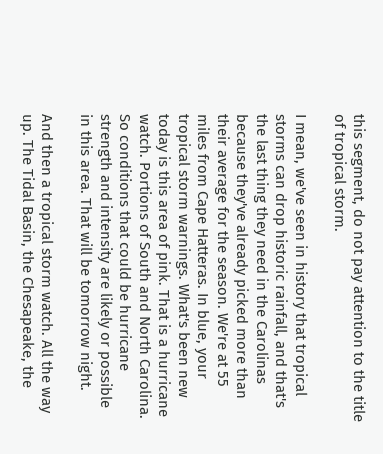this segment, do not pay attention to the title of tropical storm.

I mean, we've seen in history that tropical storms can drop historic rainfall, and that's the last thing they need in the Carolinas because they've already picked more than their average for the season. We're at 55 miles from Cape Hatteras. In blue, your tropical storm warnings. What's been new today is this area of pink. That is a hurricane watch. Portions of South and North Carolina. So conditions that could be hurricane strength and intensity are likely or possible in this area. That will be tomorrow night.

And then a tropical storm watch. All the way up. The Tidal Basin, the Chesapeake, the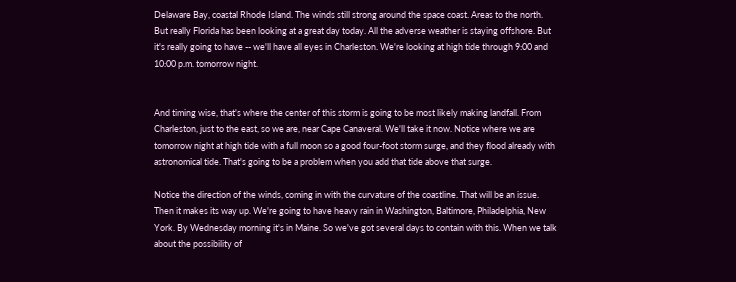Delaware Bay, coastal Rhode Island. The winds still strong around the space coast. Areas to the north. But really Florida has been looking at a great day today. All the adverse weather is staying offshore. But it's really going to have -- we'll have all eyes in Charleston. We're looking at high tide through 9:00 and 10:00 p.m. tomorrow night.


And timing wise, that's where the center of this storm is going to be most likely making landfall. From Charleston, just to the east, so we are, near Cape Canaveral. We'll take it now. Notice where we are tomorrow night at high tide with a full moon so a good four-foot storm surge, and they flood already with astronomical tide. That's going to be a problem when you add that tide above that surge.

Notice the direction of the winds, coming in with the curvature of the coastline. That will be an issue. Then it makes its way up. We're going to have heavy rain in Washington, Baltimore, Philadelphia, New York. By Wednesday morning it's in Maine. So we've got several days to contain with this. When we talk about the possibility of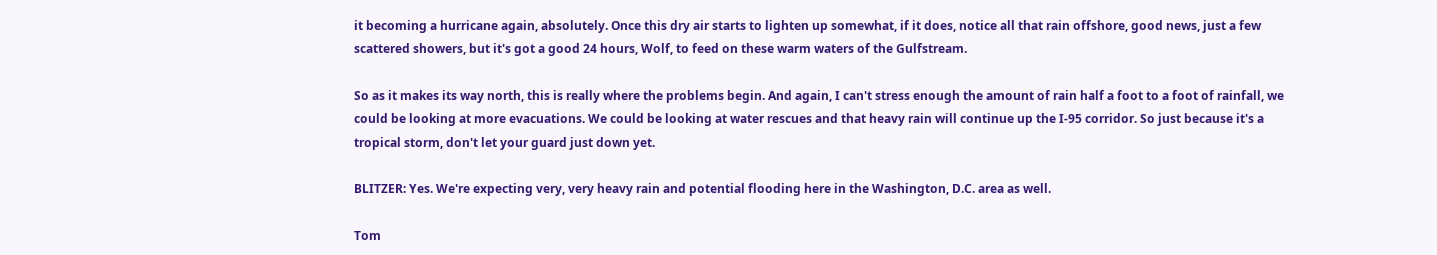it becoming a hurricane again, absolutely. Once this dry air starts to lighten up somewhat, if it does, notice all that rain offshore, good news, just a few scattered showers, but it's got a good 24 hours, Wolf, to feed on these warm waters of the Gulfstream.

So as it makes its way north, this is really where the problems begin. And again, I can't stress enough the amount of rain half a foot to a foot of rainfall, we could be looking at more evacuations. We could be looking at water rescues and that heavy rain will continue up the I-95 corridor. So just because it's a tropical storm, don't let your guard just down yet.

BLITZER: Yes. We're expecting very, very heavy rain and potential flooding here in the Washington, D.C. area as well.

Tom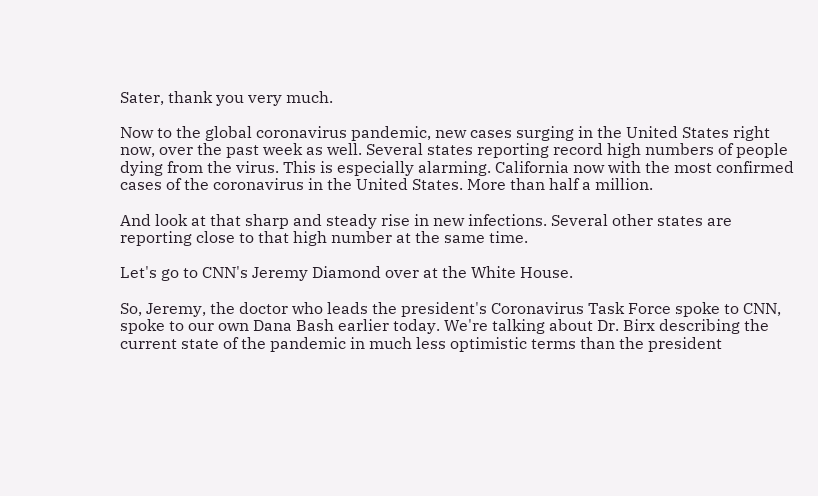Sater, thank you very much.

Now to the global coronavirus pandemic, new cases surging in the United States right now, over the past week as well. Several states reporting record high numbers of people dying from the virus. This is especially alarming. California now with the most confirmed cases of the coronavirus in the United States. More than half a million.

And look at that sharp and steady rise in new infections. Several other states are reporting close to that high number at the same time.

Let's go to CNN's Jeremy Diamond over at the White House.

So, Jeremy, the doctor who leads the president's Coronavirus Task Force spoke to CNN, spoke to our own Dana Bash earlier today. We're talking about Dr. Birx describing the current state of the pandemic in much less optimistic terms than the president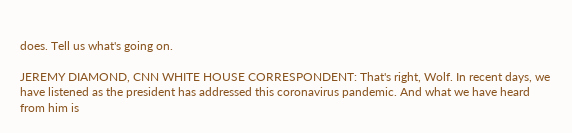does. Tell us what's going on.

JEREMY DIAMOND, CNN WHITE HOUSE CORRESPONDENT: That's right, Wolf. In recent days, we have listened as the president has addressed this coronavirus pandemic. And what we have heard from him is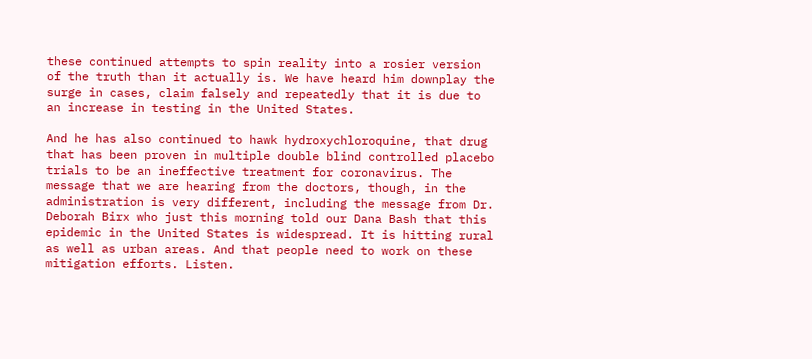these continued attempts to spin reality into a rosier version of the truth than it actually is. We have heard him downplay the surge in cases, claim falsely and repeatedly that it is due to an increase in testing in the United States.

And he has also continued to hawk hydroxychloroquine, that drug that has been proven in multiple double blind controlled placebo trials to be an ineffective treatment for coronavirus. The message that we are hearing from the doctors, though, in the administration is very different, including the message from Dr. Deborah Birx who just this morning told our Dana Bash that this epidemic in the United States is widespread. It is hitting rural as well as urban areas. And that people need to work on these mitigation efforts. Listen.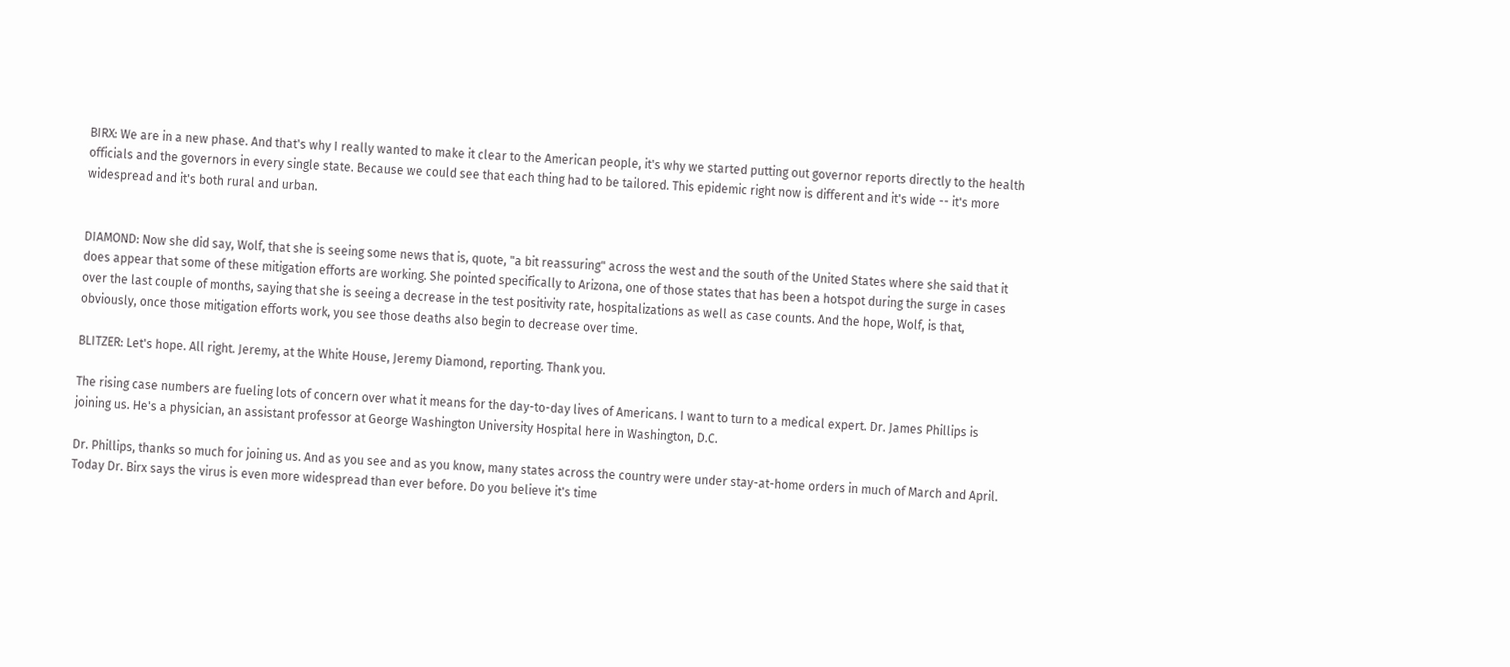BIRX: We are in a new phase. And that's why I really wanted to make it clear to the American people, it's why we started putting out governor reports directly to the health officials and the governors in every single state. Because we could see that each thing had to be tailored. This epidemic right now is different and it's wide -- it's more widespread and it's both rural and urban.


DIAMOND: Now she did say, Wolf, that she is seeing some news that is, quote, "a bit reassuring" across the west and the south of the United States where she said that it does appear that some of these mitigation efforts are working. She pointed specifically to Arizona, one of those states that has been a hotspot during the surge in cases over the last couple of months, saying that she is seeing a decrease in the test positivity rate, hospitalizations as well as case counts. And the hope, Wolf, is that, obviously, once those mitigation efforts work, you see those deaths also begin to decrease over time.

BLITZER: Let's hope. All right. Jeremy, at the White House, Jeremy Diamond, reporting. Thank you.

The rising case numbers are fueling lots of concern over what it means for the day-to-day lives of Americans. I want to turn to a medical expert. Dr. James Phillips is joining us. He's a physician, an assistant professor at George Washington University Hospital here in Washington, D.C.

Dr. Phillips, thanks so much for joining us. And as you see and as you know, many states across the country were under stay-at-home orders in much of March and April. Today Dr. Birx says the virus is even more widespread than ever before. Do you believe it's time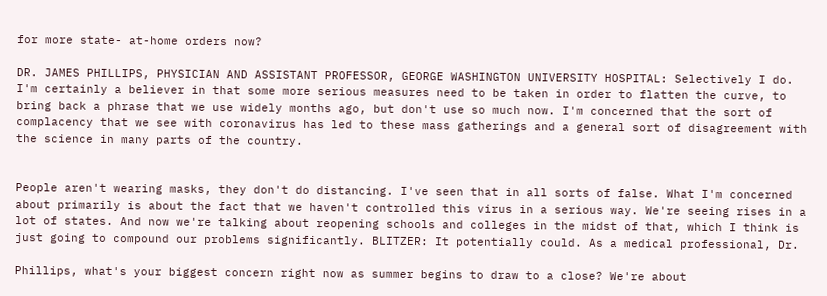for more state- at-home orders now?

DR. JAMES PHILLIPS, PHYSICIAN AND ASSISTANT PROFESSOR, GEORGE WASHINGTON UNIVERSITY HOSPITAL: Selectively I do. I'm certainly a believer in that some more serious measures need to be taken in order to flatten the curve, to bring back a phrase that we use widely months ago, but don't use so much now. I'm concerned that the sort of complacency that we see with coronavirus has led to these mass gatherings and a general sort of disagreement with the science in many parts of the country.


People aren't wearing masks, they don't do distancing. I've seen that in all sorts of false. What I'm concerned about primarily is about the fact that we haven't controlled this virus in a serious way. We're seeing rises in a lot of states. And now we're talking about reopening schools and colleges in the midst of that, which I think is just going to compound our problems significantly. BLITZER: It potentially could. As a medical professional, Dr.

Phillips, what's your biggest concern right now as summer begins to draw to a close? We're about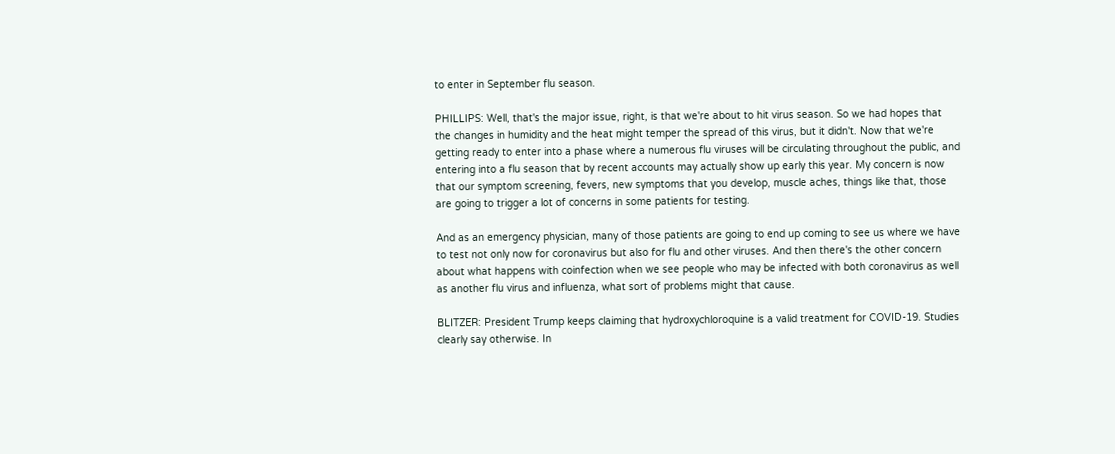to enter in September flu season.

PHILLIPS: Well, that's the major issue, right, is that we're about to hit virus season. So we had hopes that the changes in humidity and the heat might temper the spread of this virus, but it didn't. Now that we're getting ready to enter into a phase where a numerous flu viruses will be circulating throughout the public, and entering into a flu season that by recent accounts may actually show up early this year. My concern is now that our symptom screening, fevers, new symptoms that you develop, muscle aches, things like that, those are going to trigger a lot of concerns in some patients for testing.

And as an emergency physician, many of those patients are going to end up coming to see us where we have to test not only now for coronavirus but also for flu and other viruses. And then there's the other concern about what happens with coinfection when we see people who may be infected with both coronavirus as well as another flu virus and influenza, what sort of problems might that cause.

BLITZER: President Trump keeps claiming that hydroxychloroquine is a valid treatment for COVID-19. Studies clearly say otherwise. In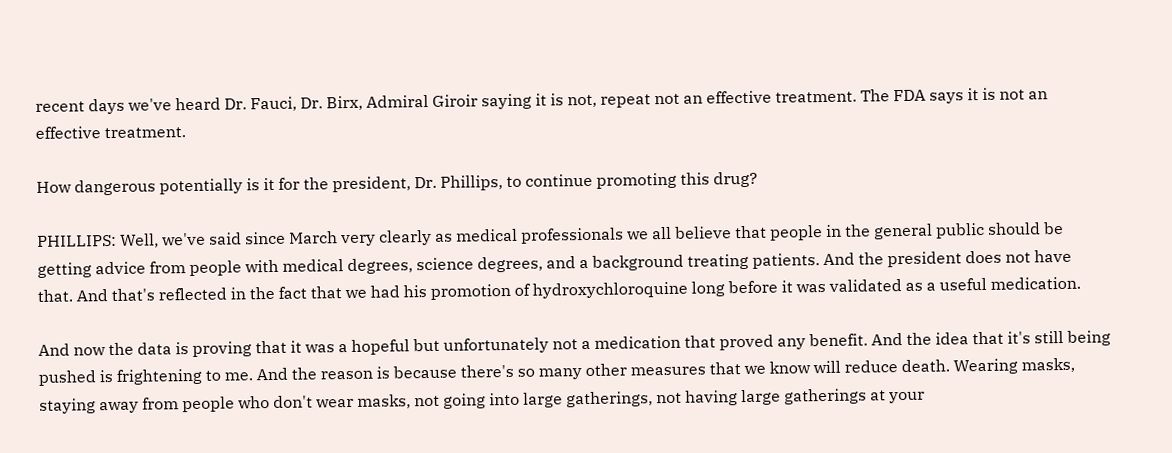recent days we've heard Dr. Fauci, Dr. Birx, Admiral Giroir saying it is not, repeat not an effective treatment. The FDA says it is not an effective treatment.

How dangerous potentially is it for the president, Dr. Phillips, to continue promoting this drug?

PHILLIPS: Well, we've said since March very clearly as medical professionals we all believe that people in the general public should be getting advice from people with medical degrees, science degrees, and a background treating patients. And the president does not have that. And that's reflected in the fact that we had his promotion of hydroxychloroquine long before it was validated as a useful medication.

And now the data is proving that it was a hopeful but unfortunately not a medication that proved any benefit. And the idea that it's still being pushed is frightening to me. And the reason is because there's so many other measures that we know will reduce death. Wearing masks, staying away from people who don't wear masks, not going into large gatherings, not having large gatherings at your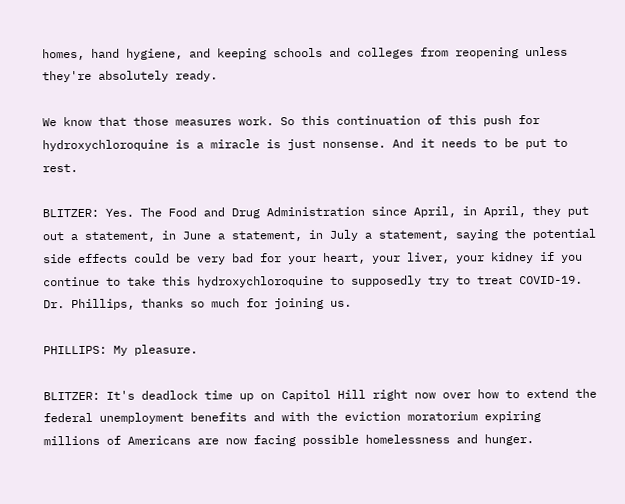homes, hand hygiene, and keeping schools and colleges from reopening unless they're absolutely ready.

We know that those measures work. So this continuation of this push for hydroxychloroquine is a miracle is just nonsense. And it needs to be put to rest.

BLITZER: Yes. The Food and Drug Administration since April, in April, they put out a statement, in June a statement, in July a statement, saying the potential side effects could be very bad for your heart, your liver, your kidney if you continue to take this hydroxychloroquine to supposedly try to treat COVID-19. Dr. Phillips, thanks so much for joining us.

PHILLIPS: My pleasure.

BLITZER: It's deadlock time up on Capitol Hill right now over how to extend the federal unemployment benefits and with the eviction moratorium expiring millions of Americans are now facing possible homelessness and hunger.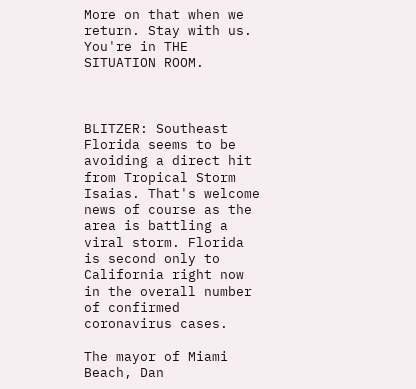More on that when we return. Stay with us. You're in THE SITUATION ROOM.



BLITZER: Southeast Florida seems to be avoiding a direct hit from Tropical Storm Isaias. That's welcome news of course as the area is battling a viral storm. Florida is second only to California right now in the overall number of confirmed coronavirus cases.

The mayor of Miami Beach, Dan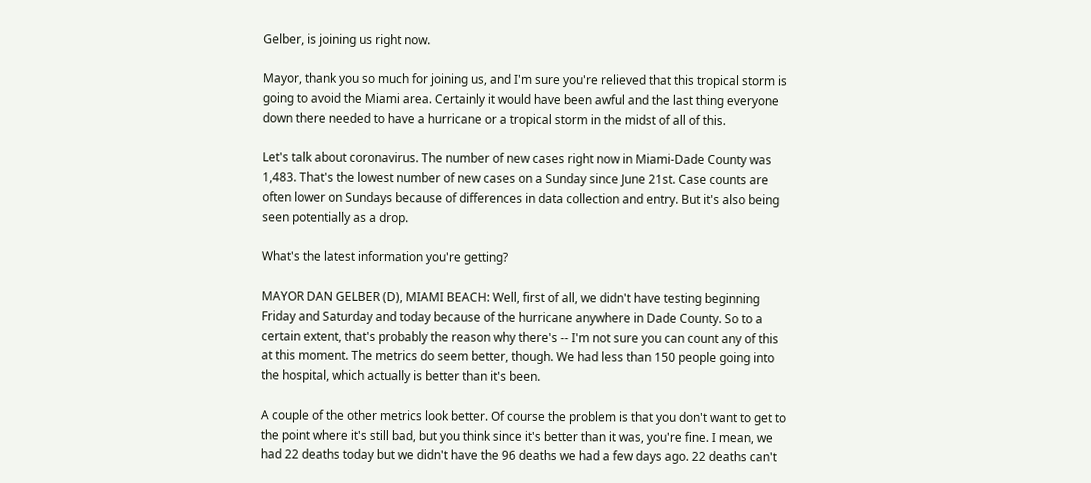Gelber, is joining us right now.

Mayor, thank you so much for joining us, and I'm sure you're relieved that this tropical storm is going to avoid the Miami area. Certainly it would have been awful and the last thing everyone down there needed to have a hurricane or a tropical storm in the midst of all of this.

Let's talk about coronavirus. The number of new cases right now in Miami-Dade County was 1,483. That's the lowest number of new cases on a Sunday since June 21st. Case counts are often lower on Sundays because of differences in data collection and entry. But it's also being seen potentially as a drop.

What's the latest information you're getting?

MAYOR DAN GELBER (D), MIAMI BEACH: Well, first of all, we didn't have testing beginning Friday and Saturday and today because of the hurricane anywhere in Dade County. So to a certain extent, that's probably the reason why there's -- I'm not sure you can count any of this at this moment. The metrics do seem better, though. We had less than 150 people going into the hospital, which actually is better than it's been.

A couple of the other metrics look better. Of course the problem is that you don't want to get to the point where it's still bad, but you think since it's better than it was, you're fine. I mean, we had 22 deaths today but we didn't have the 96 deaths we had a few days ago. 22 deaths can't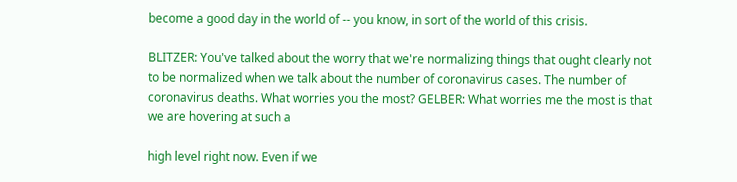become a good day in the world of -- you know, in sort of the world of this crisis.

BLITZER: You've talked about the worry that we're normalizing things that ought clearly not to be normalized when we talk about the number of coronavirus cases. The number of coronavirus deaths. What worries you the most? GELBER: What worries me the most is that we are hovering at such a

high level right now. Even if we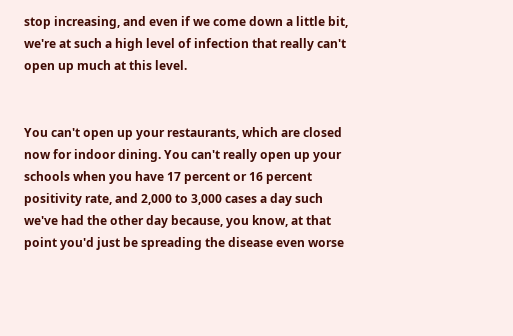stop increasing, and even if we come down a little bit, we're at such a high level of infection that really can't open up much at this level.


You can't open up your restaurants, which are closed now for indoor dining. You can't really open up your schools when you have 17 percent or 16 percent positivity rate, and 2,000 to 3,000 cases a day such we've had the other day because, you know, at that point you'd just be spreading the disease even worse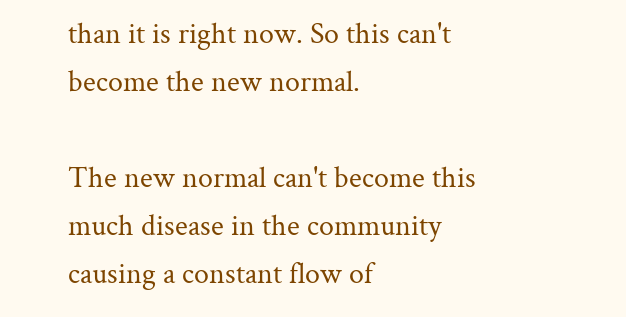than it is right now. So this can't become the new normal.

The new normal can't become this much disease in the community causing a constant flow of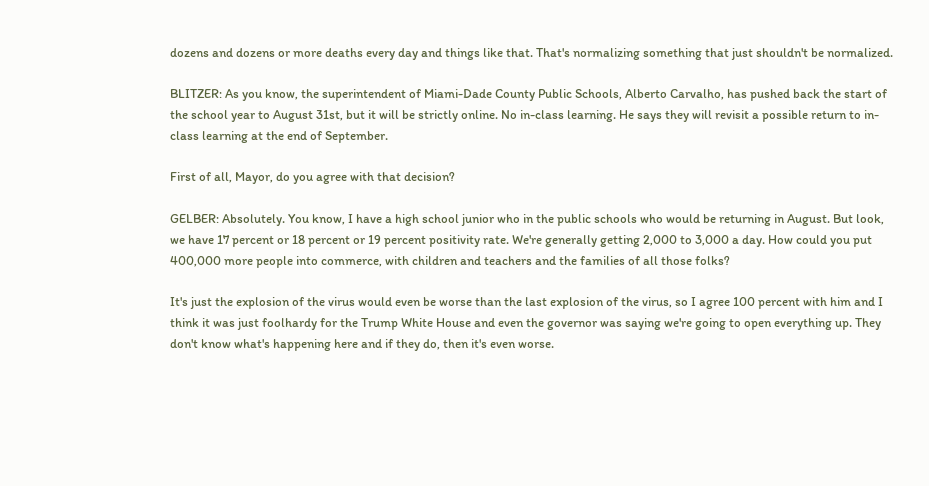dozens and dozens or more deaths every day and things like that. That's normalizing something that just shouldn't be normalized.

BLITZER: As you know, the superintendent of Miami-Dade County Public Schools, Alberto Carvalho, has pushed back the start of the school year to August 31st, but it will be strictly online. No in-class learning. He says they will revisit a possible return to in-class learning at the end of September.

First of all, Mayor, do you agree with that decision?

GELBER: Absolutely. You know, I have a high school junior who in the public schools who would be returning in August. But look, we have 17 percent or 18 percent or 19 percent positivity rate. We're generally getting 2,000 to 3,000 a day. How could you put 400,000 more people into commerce, with children and teachers and the families of all those folks?

It's just the explosion of the virus would even be worse than the last explosion of the virus, so I agree 100 percent with him and I think it was just foolhardy for the Trump White House and even the governor was saying we're going to open everything up. They don't know what's happening here and if they do, then it's even worse.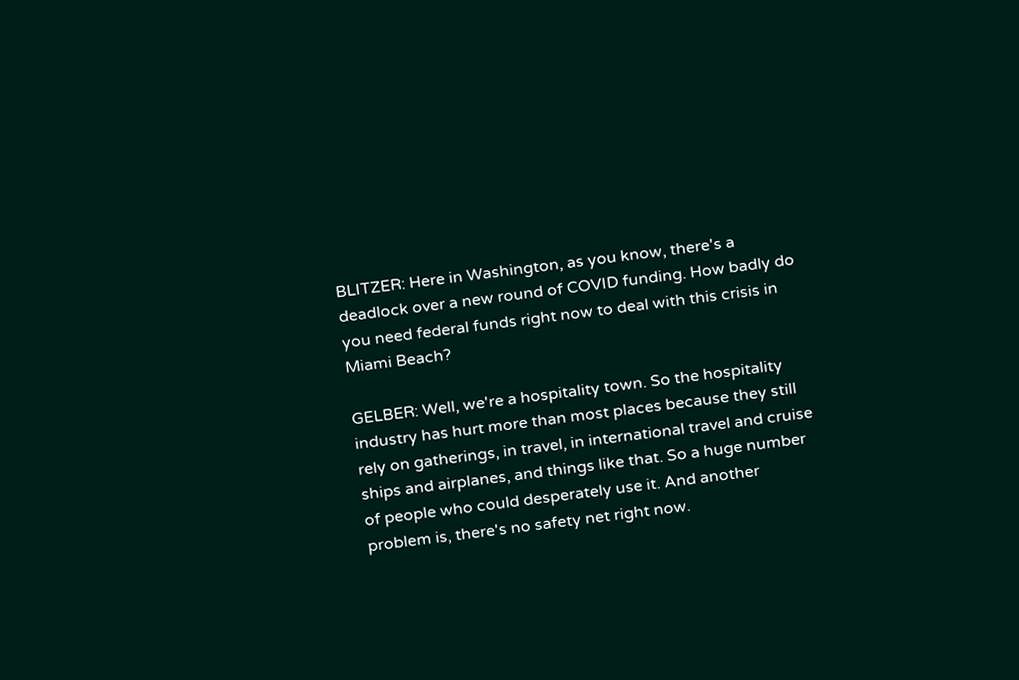BLITZER: Here in Washington, as you know, there's a deadlock over a new round of COVID funding. How badly do you need federal funds right now to deal with this crisis in Miami Beach?

GELBER: Well, we're a hospitality town. So the hospitality industry has hurt more than most places because they still rely on gatherings, in travel, in international travel and cruise ships and airplanes, and things like that. So a huge number of people who could desperately use it. And another problem is, there's no safety net right now.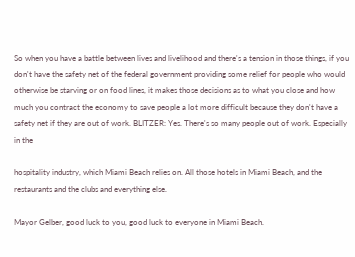So when you have a battle between lives and livelihood and there's a tension in those things, if you don't have the safety net of the federal government providing some relief for people who would otherwise be starving or on food lines, it makes those decisions as to what you close and how much you contract the economy to save people a lot more difficult because they don't have a safety net if they are out of work. BLITZER: Yes. There's so many people out of work. Especially in the

hospitality industry, which Miami Beach relies on. All those hotels in Miami Beach, and the restaurants and the clubs and everything else.

Mayor Gelber, good luck to you, good luck to everyone in Miami Beach.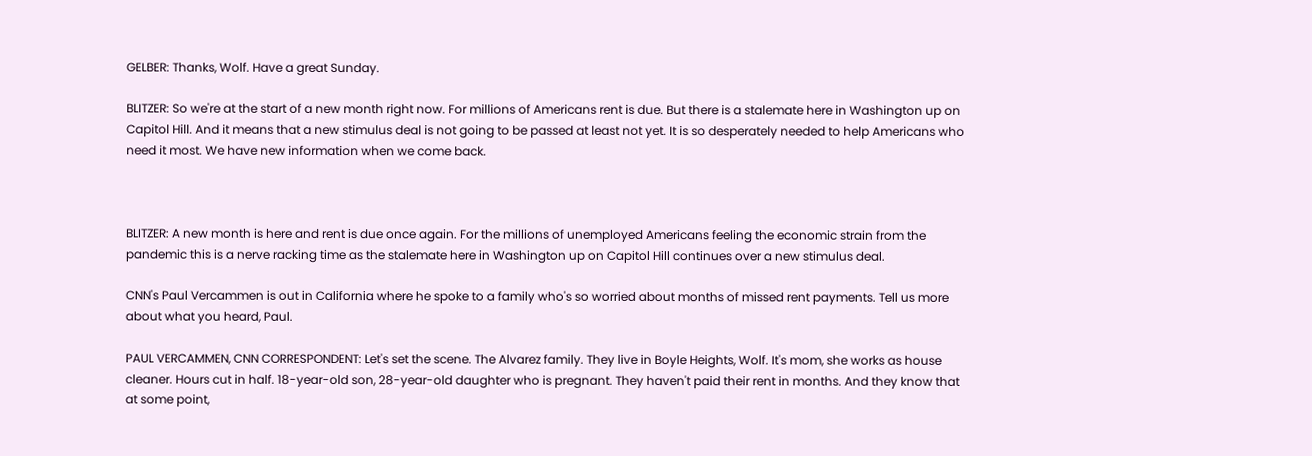GELBER: Thanks, Wolf. Have a great Sunday.

BLITZER: So we're at the start of a new month right now. For millions of Americans rent is due. But there is a stalemate here in Washington up on Capitol Hill. And it means that a new stimulus deal is not going to be passed at least not yet. It is so desperately needed to help Americans who need it most. We have new information when we come back.



BLITZER: A new month is here and rent is due once again. For the millions of unemployed Americans feeling the economic strain from the pandemic this is a nerve racking time as the stalemate here in Washington up on Capitol Hill continues over a new stimulus deal.

CNN's Paul Vercammen is out in California where he spoke to a family who's so worried about months of missed rent payments. Tell us more about what you heard, Paul.

PAUL VERCAMMEN, CNN CORRESPONDENT: Let's set the scene. The Alvarez family. They live in Boyle Heights, Wolf. It's mom, she works as house cleaner. Hours cut in half. 18-year-old son, 28-year-old daughter who is pregnant. They haven't paid their rent in months. And they know that at some point,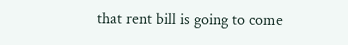that rent bill is going to come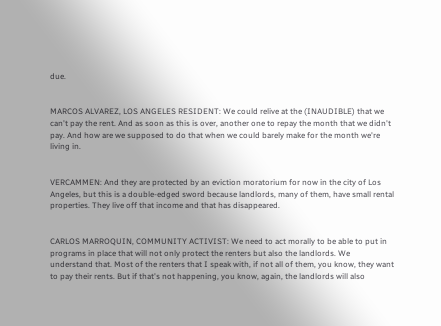due.


MARCOS ALVAREZ, LOS ANGELES RESIDENT: We could relive at the (INAUDIBLE) that we can't pay the rent. And as soon as this is over, another one to repay the month that we didn't pay. And how are we supposed to do that when we could barely make for the month we're living in.


VERCAMMEN: And they are protected by an eviction moratorium for now in the city of Los Angeles, but this is a double-edged sword because landlords, many of them, have small rental properties. They live off that income and that has disappeared.


CARLOS MARROQUIN, COMMUNITY ACTIVIST: We need to act morally to be able to put in programs in place that will not only protect the renters but also the landlords. We understand that. Most of the renters that I speak with, if not all of them, you know, they want to pay their rents. But if that's not happening, you know, again, the landlords will also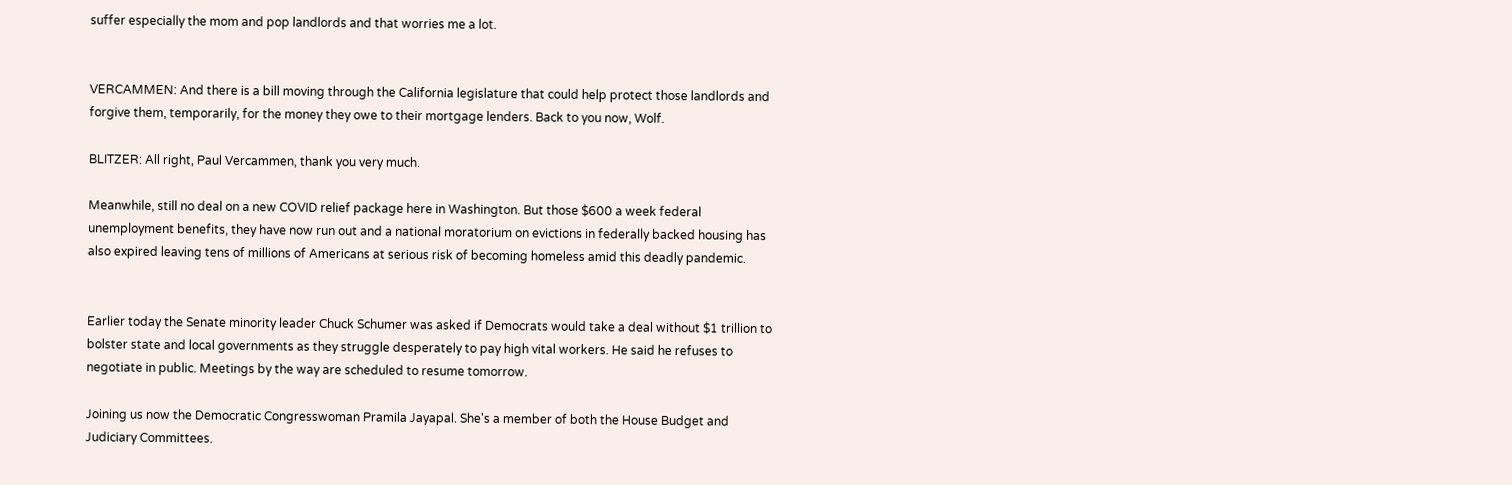suffer especially the mom and pop landlords and that worries me a lot.


VERCAMMEN: And there is a bill moving through the California legislature that could help protect those landlords and forgive them, temporarily, for the money they owe to their mortgage lenders. Back to you now, Wolf.

BLITZER: All right, Paul Vercammen, thank you very much.

Meanwhile, still no deal on a new COVID relief package here in Washington. But those $600 a week federal unemployment benefits, they have now run out and a national moratorium on evictions in federally backed housing has also expired leaving tens of millions of Americans at serious risk of becoming homeless amid this deadly pandemic.


Earlier today the Senate minority leader Chuck Schumer was asked if Democrats would take a deal without $1 trillion to bolster state and local governments as they struggle desperately to pay high vital workers. He said he refuses to negotiate in public. Meetings by the way are scheduled to resume tomorrow.

Joining us now the Democratic Congresswoman Pramila Jayapal. She's a member of both the House Budget and Judiciary Committees.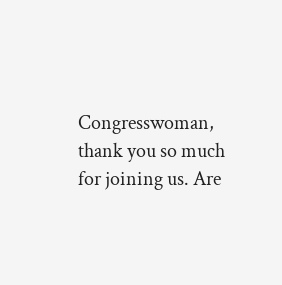Congresswoman, thank you so much for joining us. Are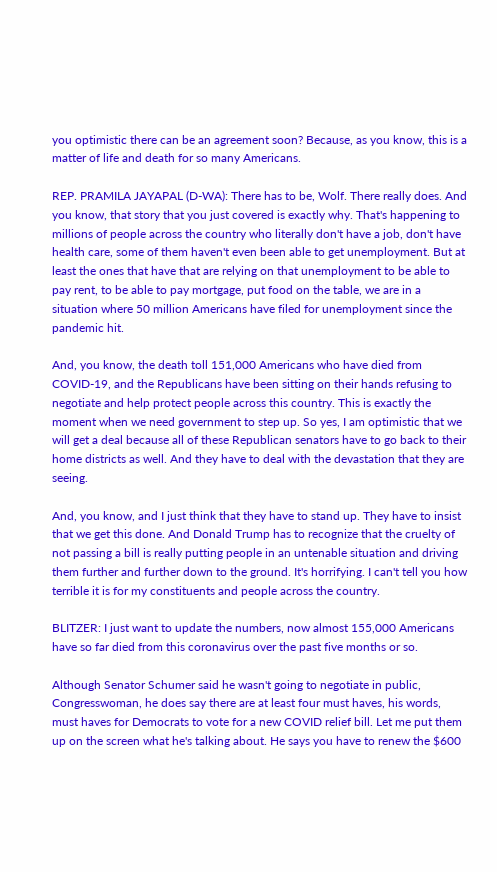you optimistic there can be an agreement soon? Because, as you know, this is a matter of life and death for so many Americans.

REP. PRAMILA JAYAPAL (D-WA): There has to be, Wolf. There really does. And you know, that story that you just covered is exactly why. That's happening to millions of people across the country who literally don't have a job, don't have health care, some of them haven't even been able to get unemployment. But at least the ones that have that are relying on that unemployment to be able to pay rent, to be able to pay mortgage, put food on the table, we are in a situation where 50 million Americans have filed for unemployment since the pandemic hit.

And, you know, the death toll 151,000 Americans who have died from COVID-19, and the Republicans have been sitting on their hands refusing to negotiate and help protect people across this country. This is exactly the moment when we need government to step up. So yes, I am optimistic that we will get a deal because all of these Republican senators have to go back to their home districts as well. And they have to deal with the devastation that they are seeing.

And, you know, and I just think that they have to stand up. They have to insist that we get this done. And Donald Trump has to recognize that the cruelty of not passing a bill is really putting people in an untenable situation and driving them further and further down to the ground. It's horrifying. I can't tell you how terrible it is for my constituents and people across the country.

BLITZER: I just want to update the numbers, now almost 155,000 Americans have so far died from this coronavirus over the past five months or so.

Although Senator Schumer said he wasn't going to negotiate in public, Congresswoman, he does say there are at least four must haves, his words, must haves for Democrats to vote for a new COVID relief bill. Let me put them up on the screen what he's talking about. He says you have to renew the $600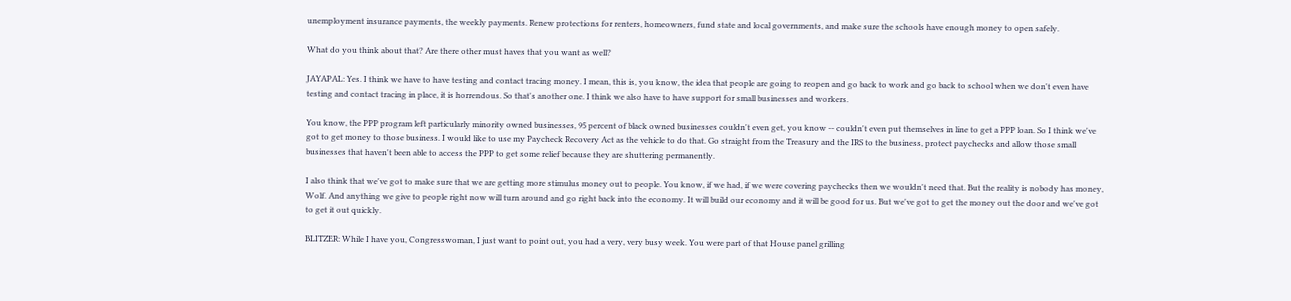unemployment insurance payments, the weekly payments. Renew protections for renters, homeowners, fund state and local governments, and make sure the schools have enough money to open safely.

What do you think about that? Are there other must haves that you want as well?

JAYAPAL: Yes. I think we have to have testing and contact tracing money. I mean, this is, you know, the idea that people are going to reopen and go back to work and go back to school when we don't even have testing and contact tracing in place, it is horrendous. So that's another one. I think we also have to have support for small businesses and workers.

You know, the PPP program left particularly minority owned businesses, 95 percent of black owned businesses couldn't even get, you know -- couldn't even put themselves in line to get a PPP loan. So I think we've got to get money to those business. I would like to use my Paycheck Recovery Act as the vehicle to do that. Go straight from the Treasury and the IRS to the business, protect paychecks and allow those small businesses that haven't been able to access the PPP to get some relief because they are shuttering permanently.

I also think that we've got to make sure that we are getting more stimulus money out to people. You know, if we had, if we were covering paychecks then we wouldn't need that. But the reality is nobody has money, Wolf. And anything we give to people right now will turn around and go right back into the economy. It will build our economy and it will be good for us. But we've got to get the money out the door and we've got to get it out quickly.

BLITZER: While I have you, Congresswoman, I just want to point out, you had a very, very busy week. You were part of that House panel grilling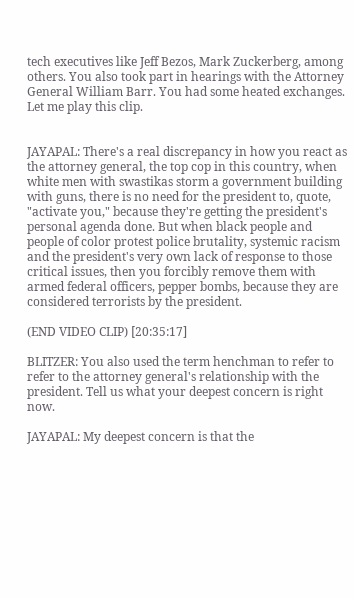tech executives like Jeff Bezos, Mark Zuckerberg, among others. You also took part in hearings with the Attorney General William Barr. You had some heated exchanges. Let me play this clip.


JAYAPAL: There's a real discrepancy in how you react as the attorney general, the top cop in this country, when white men with swastikas storm a government building with guns, there is no need for the president to, quote, "activate you," because they're getting the president's personal agenda done. But when black people and people of color protest police brutality, systemic racism and the president's very own lack of response to those critical issues, then you forcibly remove them with armed federal officers, pepper bombs, because they are considered terrorists by the president.

(END VIDEO CLIP) [20:35:17]

BLITZER: You also used the term henchman to refer to refer to the attorney general's relationship with the president. Tell us what your deepest concern is right now.

JAYAPAL: My deepest concern is that the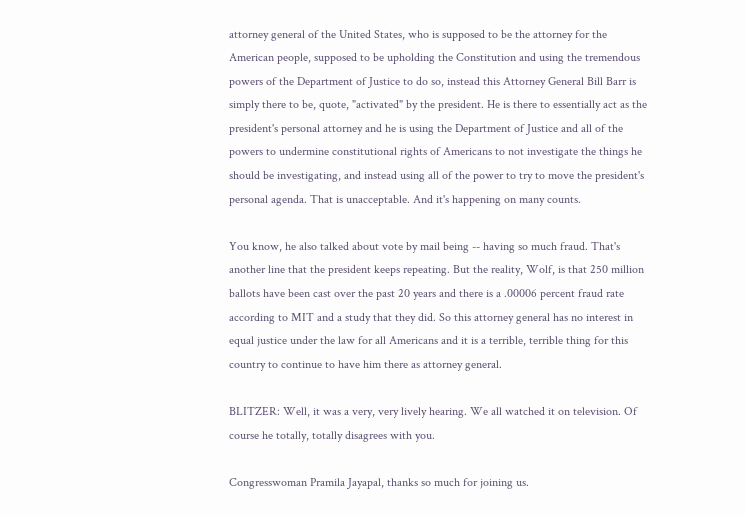attorney general of the United States, who is supposed to be the attorney for the American people, supposed to be upholding the Constitution and using the tremendous powers of the Department of Justice to do so, instead this Attorney General Bill Barr is simply there to be, quote, "activated" by the president. He is there to essentially act as the president's personal attorney and he is using the Department of Justice and all of the powers to undermine constitutional rights of Americans to not investigate the things he should be investigating, and instead using all of the power to try to move the president's personal agenda. That is unacceptable. And it's happening on many counts.

You know, he also talked about vote by mail being -- having so much fraud. That's another line that the president keeps repeating. But the reality, Wolf, is that 250 million ballots have been cast over the past 20 years and there is a .00006 percent fraud rate according to MIT and a study that they did. So this attorney general has no interest in equal justice under the law for all Americans and it is a terrible, terrible thing for this country to continue to have him there as attorney general.

BLITZER: Well, it was a very, very lively hearing. We all watched it on television. Of course he totally, totally disagrees with you.

Congresswoman Pramila Jayapal, thanks so much for joining us.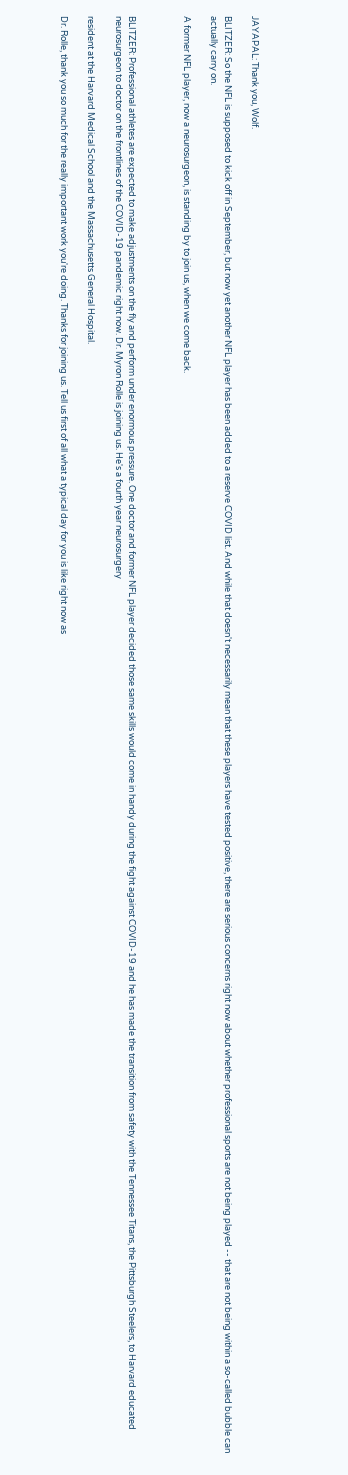JAYAPAL: Thank you, Wolf.

BLITZER: So the NFL is supposed to kick off in September, but now yet another NFL player has been added to a reserve COVID list. And while that doesn't necessarily mean that these players have tested positive, there are serious concerns right now about whether professional sports are not being played -- that are not being within a so-called bubble can actually carry on.

A former NFL player, now a neurosurgeon, is standing by to join us, when we come back.



BLITZER: Professional athletes are expected to make adjustments on the fly and perform under enormous pressure. One doctor and former NFL player decided those same skills would come in handy during the fight against COVID-19 and he has made the transition from safety with the Tennessee Titans, the Pittsburgh Steelers, to Harvard educated neurosurgeon to doctor on the frontlines of the COVID-19 pandemic right now. Dr. Myron Rolle is joining us. He's a fourth year neurosurgery

resident at the Harvard Medical School and the Massachusetts General Hospital.

Dr. Rolle, thank you so much for the really important work you're doing. Thanks for joining us. Tell us first of all what a typical day for you is like right now as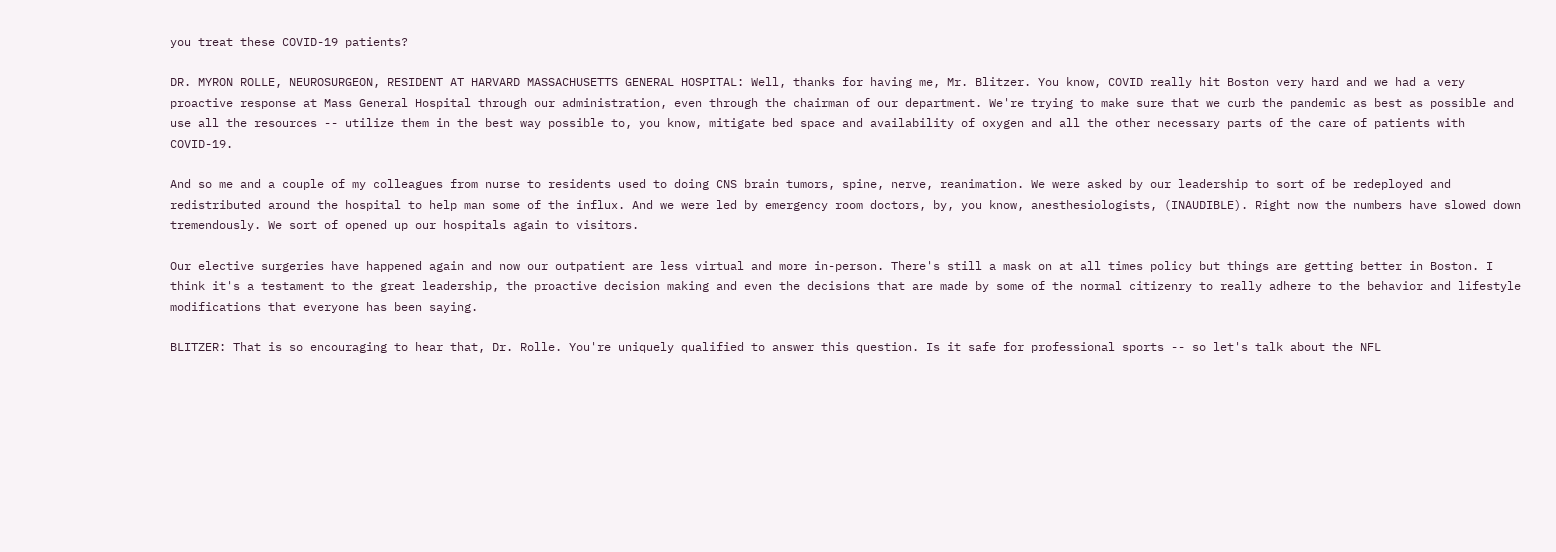you treat these COVID-19 patients?

DR. MYRON ROLLE, NEUROSURGEON, RESIDENT AT HARVARD MASSACHUSETTS GENERAL HOSPITAL: Well, thanks for having me, Mr. Blitzer. You know, COVID really hit Boston very hard and we had a very proactive response at Mass General Hospital through our administration, even through the chairman of our department. We're trying to make sure that we curb the pandemic as best as possible and use all the resources -- utilize them in the best way possible to, you know, mitigate bed space and availability of oxygen and all the other necessary parts of the care of patients with COVID-19.

And so me and a couple of my colleagues from nurse to residents used to doing CNS brain tumors, spine, nerve, reanimation. We were asked by our leadership to sort of be redeployed and redistributed around the hospital to help man some of the influx. And we were led by emergency room doctors, by, you know, anesthesiologists, (INAUDIBLE). Right now the numbers have slowed down tremendously. We sort of opened up our hospitals again to visitors.

Our elective surgeries have happened again and now our outpatient are less virtual and more in-person. There's still a mask on at all times policy but things are getting better in Boston. I think it's a testament to the great leadership, the proactive decision making and even the decisions that are made by some of the normal citizenry to really adhere to the behavior and lifestyle modifications that everyone has been saying.

BLITZER: That is so encouraging to hear that, Dr. Rolle. You're uniquely qualified to answer this question. Is it safe for professional sports -- so let's talk about the NFL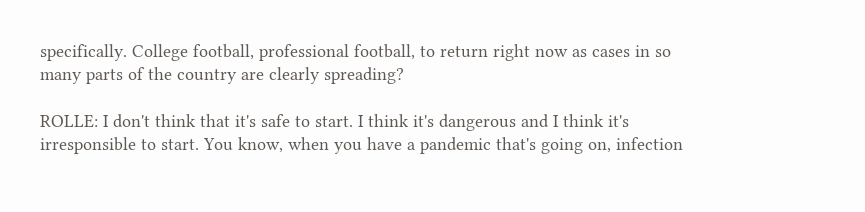specifically. College football, professional football, to return right now as cases in so many parts of the country are clearly spreading?

ROLLE: I don't think that it's safe to start. I think it's dangerous and I think it's irresponsible to start. You know, when you have a pandemic that's going on, infection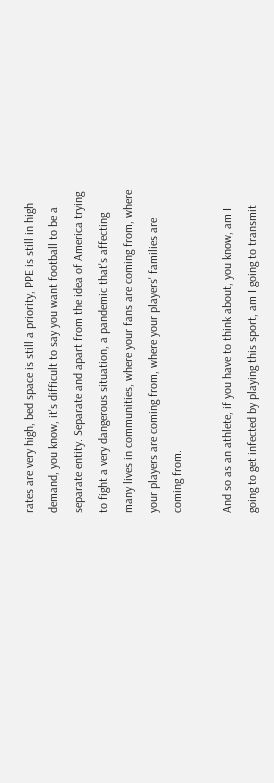rates are very high, bed space is still a priority, PPE is still in high demand, you know, it's difficult to say you want football to be a separate entity. Separate and apart from the idea of America trying to fight a very dangerous situation, a pandemic that's affecting many lives in communities, where your fans are coming from, where your players are coming from, where your players' families are coming from.

And so as an athlete, if you have to think about, you know, am I going to get infected by playing this sport, am I going to transmit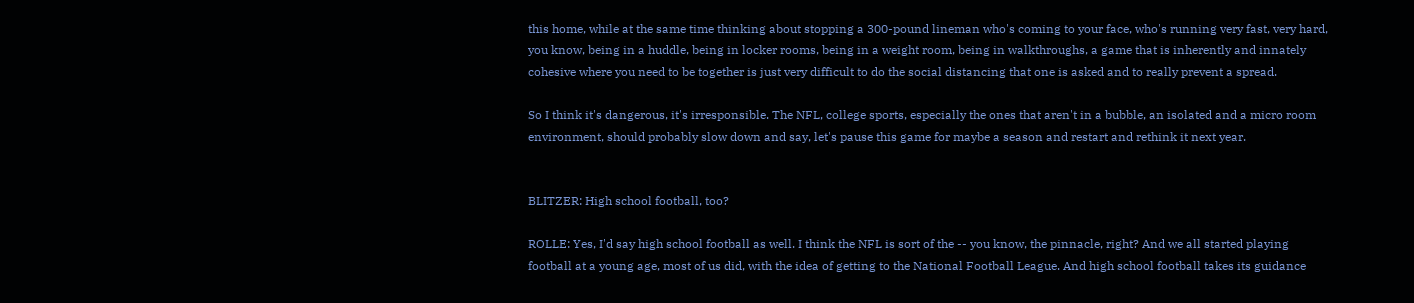this home, while at the same time thinking about stopping a 300-pound lineman who's coming to your face, who's running very fast, very hard, you know, being in a huddle, being in locker rooms, being in a weight room, being in walkthroughs, a game that is inherently and innately cohesive where you need to be together is just very difficult to do the social distancing that one is asked and to really prevent a spread.

So I think it's dangerous, it's irresponsible. The NFL, college sports, especially the ones that aren't in a bubble, an isolated and a micro room environment, should probably slow down and say, let's pause this game for maybe a season and restart and rethink it next year.


BLITZER: High school football, too?

ROLLE: Yes, I'd say high school football as well. I think the NFL is sort of the -- you know, the pinnacle, right? And we all started playing football at a young age, most of us did, with the idea of getting to the National Football League. And high school football takes its guidance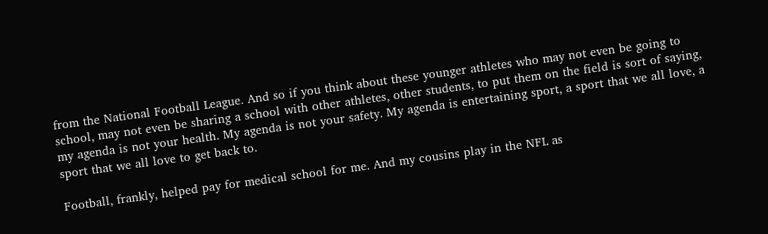from the National Football League. And so if you think about these younger athletes who may not even be going to school, may not even be sharing a school with other athletes, other students, to put them on the field is sort of saying, my agenda is not your health. My agenda is not your safety. My agenda is entertaining sport, a sport that we all love, a sport that we all love to get back to.

Football, frankly, helped pay for medical school for me. And my cousins play in the NFL as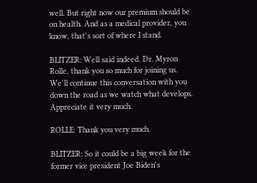well. But right now our premium should be on health. And as a medical provider, you know, that's sort of where I stand.

BLITZER: Well said indeed. Dr. Myron Rolle, thank you so much for joining us. We'll continue this conversation with you down the road as we watch what develops. Appreciate it very much.

ROLLE: Thank you very much.

BLITZER: So it could be a big week for the former vice president Joe Biden's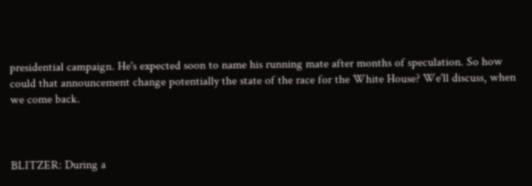presidential campaign. He's expected soon to name his running mate after months of speculation. So how could that announcement change potentially the state of the race for the White House? We'll discuss, when we come back.



BLITZER: During a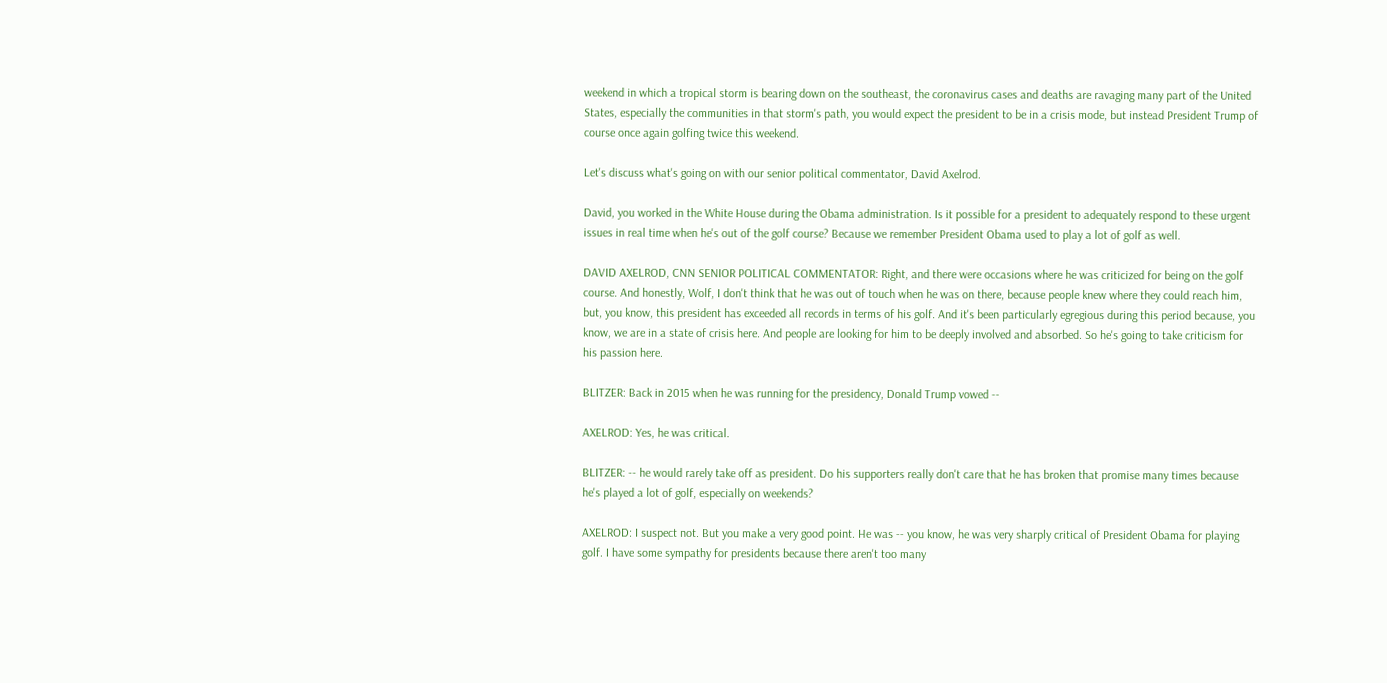weekend in which a tropical storm is bearing down on the southeast, the coronavirus cases and deaths are ravaging many part of the United States, especially the communities in that storm's path, you would expect the president to be in a crisis mode, but instead President Trump of course once again golfing twice this weekend.

Let's discuss what's going on with our senior political commentator, David Axelrod.

David, you worked in the White House during the Obama administration. Is it possible for a president to adequately respond to these urgent issues in real time when he's out of the golf course? Because we remember President Obama used to play a lot of golf as well.

DAVID AXELROD, CNN SENIOR POLITICAL COMMENTATOR: Right, and there were occasions where he was criticized for being on the golf course. And honestly, Wolf, I don't think that he was out of touch when he was on there, because people knew where they could reach him, but, you know, this president has exceeded all records in terms of his golf. And it's been particularly egregious during this period because, you know, we are in a state of crisis here. And people are looking for him to be deeply involved and absorbed. So he's going to take criticism for his passion here.

BLITZER: Back in 2015 when he was running for the presidency, Donald Trump vowed --

AXELROD: Yes, he was critical.

BLITZER: -- he would rarely take off as president. Do his supporters really don't care that he has broken that promise many times because he's played a lot of golf, especially on weekends?

AXELROD: I suspect not. But you make a very good point. He was -- you know, he was very sharply critical of President Obama for playing golf. I have some sympathy for presidents because there aren't too many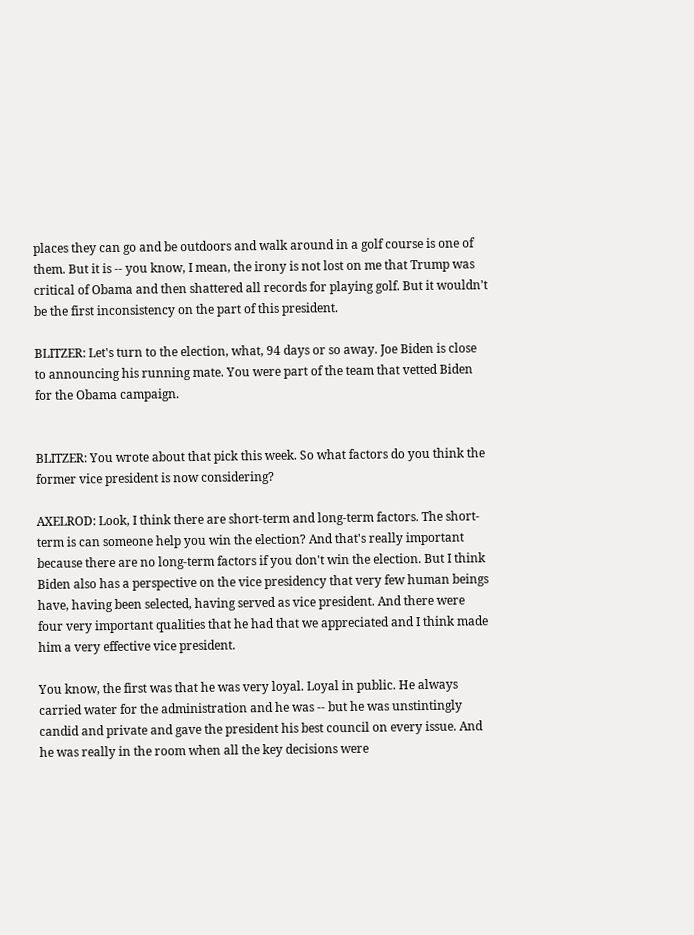places they can go and be outdoors and walk around in a golf course is one of them. But it is -- you know, I mean, the irony is not lost on me that Trump was critical of Obama and then shattered all records for playing golf. But it wouldn't be the first inconsistency on the part of this president.

BLITZER: Let's turn to the election, what, 94 days or so away. Joe Biden is close to announcing his running mate. You were part of the team that vetted Biden for the Obama campaign.


BLITZER: You wrote about that pick this week. So what factors do you think the former vice president is now considering?

AXELROD: Look, I think there are short-term and long-term factors. The short-term is can someone help you win the election? And that's really important because there are no long-term factors if you don't win the election. But I think Biden also has a perspective on the vice presidency that very few human beings have, having been selected, having served as vice president. And there were four very important qualities that he had that we appreciated and I think made him a very effective vice president.

You know, the first was that he was very loyal. Loyal in public. He always carried water for the administration and he was -- but he was unstintingly candid and private and gave the president his best council on every issue. And he was really in the room when all the key decisions were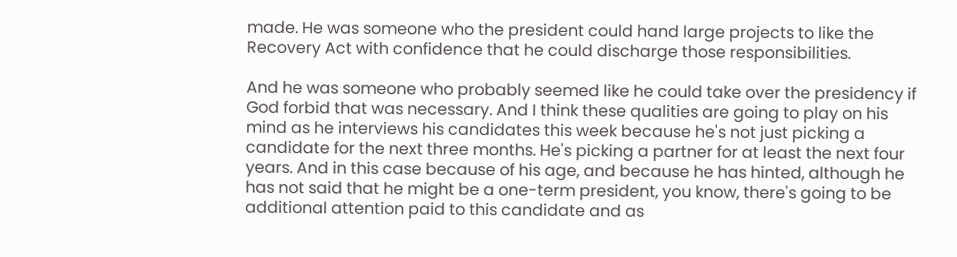made. He was someone who the president could hand large projects to like the Recovery Act with confidence that he could discharge those responsibilities.

And he was someone who probably seemed like he could take over the presidency if God forbid that was necessary. And I think these qualities are going to play on his mind as he interviews his candidates this week because he's not just picking a candidate for the next three months. He's picking a partner for at least the next four years. And in this case because of his age, and because he has hinted, although he has not said that he might be a one-term president, you know, there's going to be additional attention paid to this candidate and as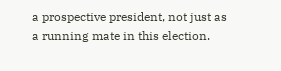a prospective president, not just as a running mate in this election.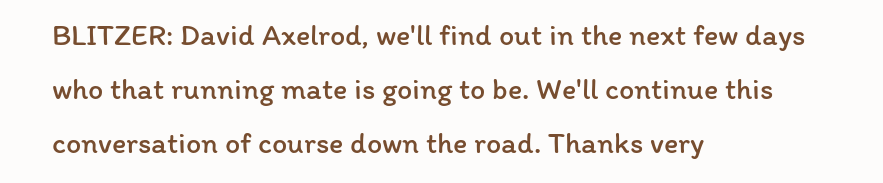BLITZER: David Axelrod, we'll find out in the next few days who that running mate is going to be. We'll continue this conversation of course down the road. Thanks very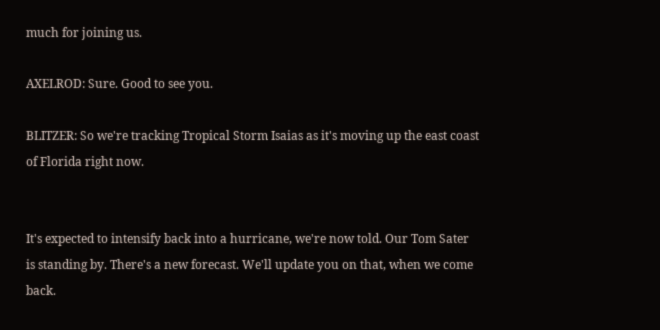much for joining us.

AXELROD: Sure. Good to see you.

BLITZER: So we're tracking Tropical Storm Isaias as it's moving up the east coast of Florida right now.


It's expected to intensify back into a hurricane, we're now told. Our Tom Sater is standing by. There's a new forecast. We'll update you on that, when we come back.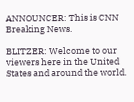ANNOUNCER: This is CNN Breaking News.

BLITZER: Welcome to our viewers here in the United States and around the world.